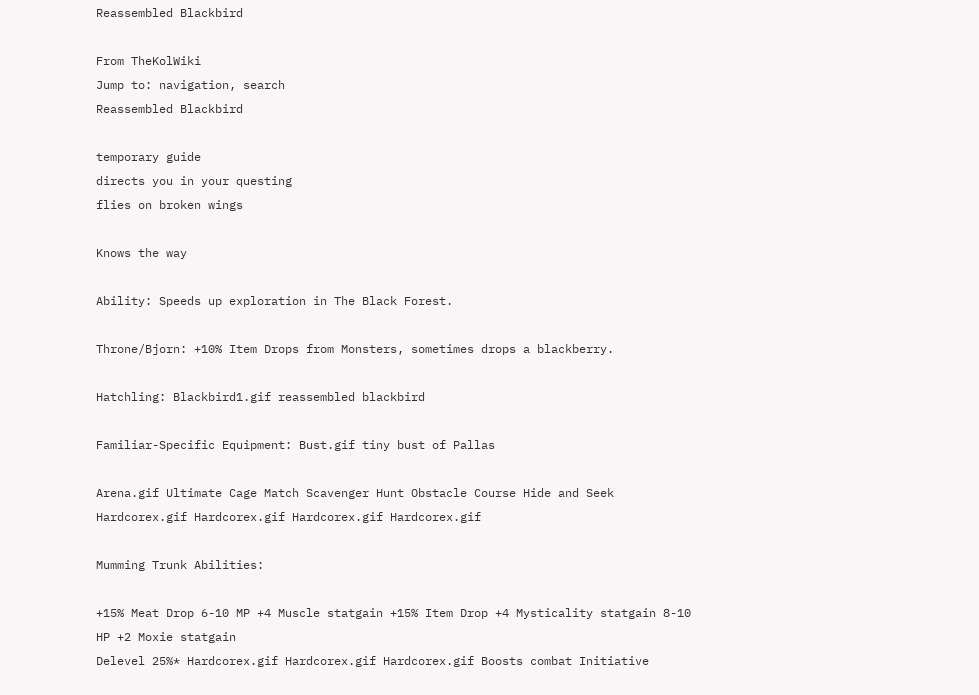Reassembled Blackbird

From TheKolWiki
Jump to: navigation, search
Reassembled Blackbird

temporary guide
directs you in your questing
flies on broken wings

Knows the way

Ability: Speeds up exploration in The Black Forest.

Throne/Bjorn: +10% Item Drops from Monsters, sometimes drops a blackberry.

Hatchling: Blackbird1.gif reassembled blackbird

Familiar-Specific Equipment: Bust.gif tiny bust of Pallas

Arena.gif Ultimate Cage Match Scavenger Hunt Obstacle Course Hide and Seek
Hardcorex.gif Hardcorex.gif Hardcorex.gif Hardcorex.gif

Mumming Trunk Abilities:

+15% Meat Drop 6-10 MP +4 Muscle statgain +15% Item Drop +4 Mysticality statgain 8-10 HP +2 Moxie statgain
Delevel 25%* Hardcorex.gif Hardcorex.gif Hardcorex.gif Boosts combat Initiative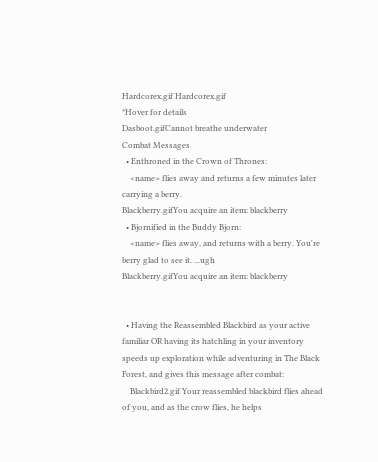Hardcorex.gif Hardcorex.gif
*Hover for details
Dasboot.gifCannot breathe underwater
Combat Messages
  • Enthroned in the Crown of Thrones:
    <name> flies away and returns a few minutes later carrying a berry.
Blackberry.gifYou acquire an item: blackberry
  • Bjornified in the Buddy Bjorn:
    <name> flies away, and returns with a berry. You're berry glad to see it. ...ugh
Blackberry.gifYou acquire an item: blackberry


  • Having the Reassembled Blackbird as your active familiar OR having its hatchling in your inventory speeds up exploration while adventuring in The Black Forest, and gives this message after combat:
    Blackbird2.gif Your reassembled blackbird flies ahead of you, and as the crow flies, he helps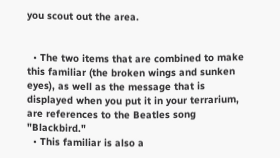you scout out the area.


  • The two items that are combined to make this familiar (the broken wings and sunken eyes), as well as the message that is displayed when you put it in your terrarium, are references to the Beatles song "Blackbird."
  • This familiar is also a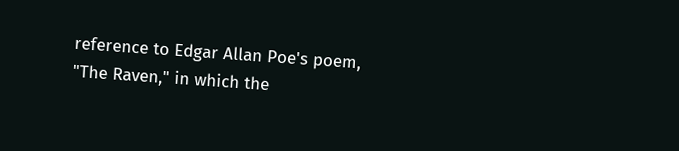reference to Edgar Allan Poe's poem, "The Raven," in which the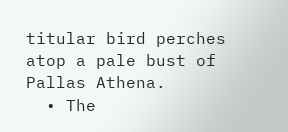titular bird perches atop a pale bust of Pallas Athena.
  • The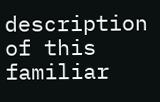description of this familiar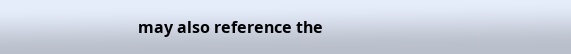may also reference the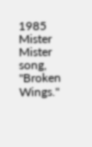1985 Mister Mister song, "Broken Wings."